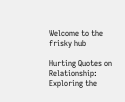Welcome to the frisky hub

Hurting Quotes on Relationship: Exploring the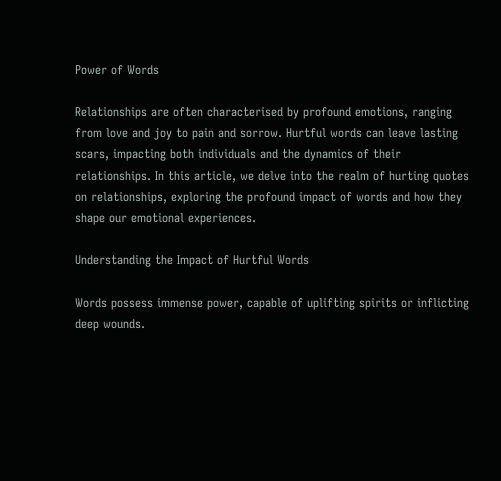Power of Words

Relationships are often characterised by profound emotions, ranging from love and joy to pain and sorrow. Hurtful words can leave lasting scars, impacting both individuals and the dynamics of their relationships. In this article, we delve into the realm of hurting quotes on relationships, exploring the profound impact of words and how they shape our emotional experiences.

Understanding the Impact of Hurtful Words

Words possess immense power, capable of uplifting spirits or inflicting deep wounds.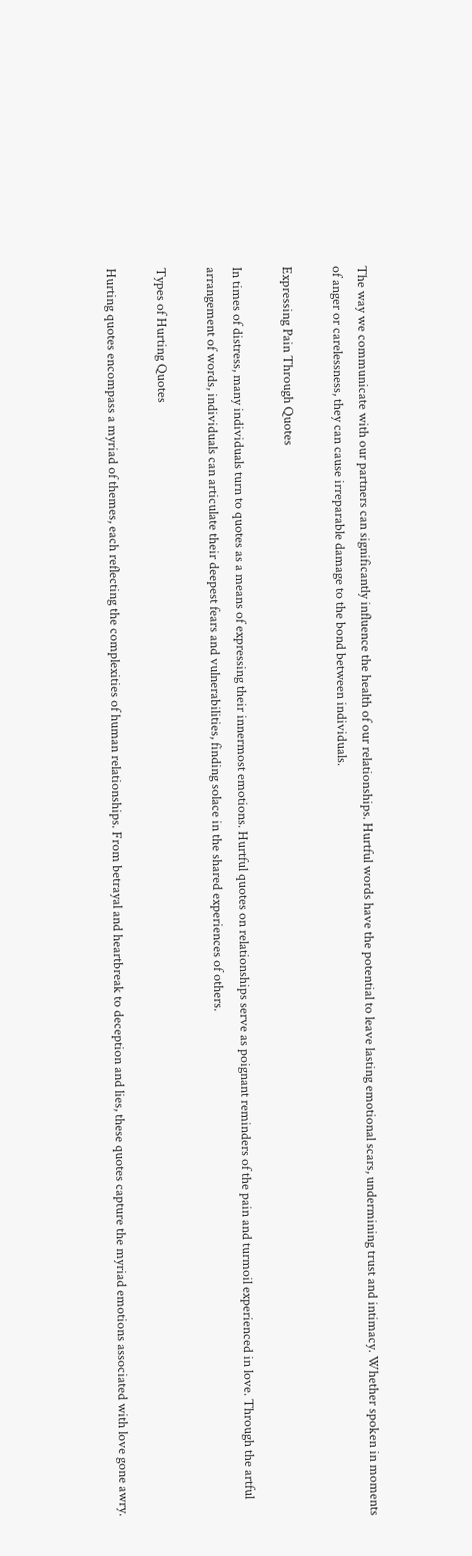The way we communicate with our partners can significantly influence the health of our relationships. Hurtful words have the potential to leave lasting emotional scars, undermining trust and intimacy. Whether spoken in moments of anger or carelessness, they can cause irreparable damage to the bond between individuals.

Expressing Pain Through Quotes

In times of distress, many individuals turn to quotes as a means of expressing their innermost emotions. Hurtful quotes on relationships serve as poignant reminders of the pain and turmoil experienced in love. Through the artful arrangement of words, individuals can articulate their deepest fears and vulnerabilities, finding solace in the shared experiences of others.

Types of Hurting Quotes

Hurting quotes encompass a myriad of themes, each reflecting the complexities of human relationships. From betrayal and heartbreak to deception and lies, these quotes capture the myriad emotions associated with love gone awry.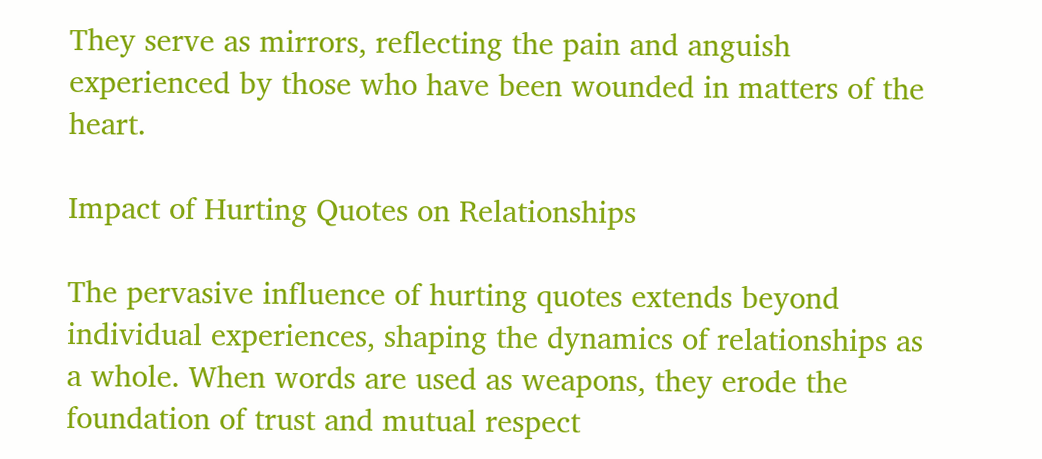They serve as mirrors, reflecting the pain and anguish experienced by those who have been wounded in matters of the heart.

Impact of Hurting Quotes on Relationships

The pervasive influence of hurting quotes extends beyond individual experiences, shaping the dynamics of relationships as a whole. When words are used as weapons, they erode the foundation of trust and mutual respect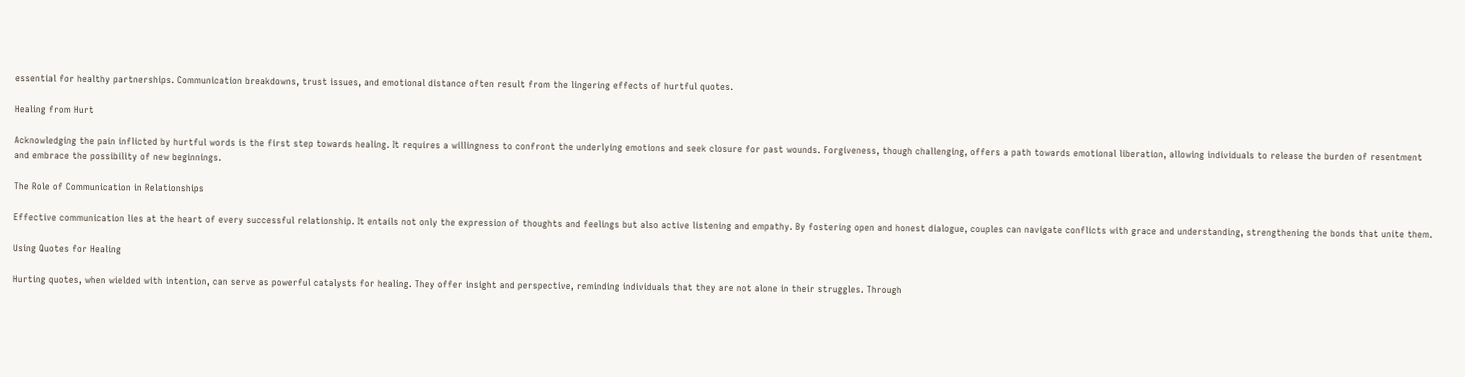essential for healthy partnerships. Communication breakdowns, trust issues, and emotional distance often result from the lingering effects of hurtful quotes.

Healing from Hurt

Acknowledging the pain inflicted by hurtful words is the first step towards healing. It requires a willingness to confront the underlying emotions and seek closure for past wounds. Forgiveness, though challenging, offers a path towards emotional liberation, allowing individuals to release the burden of resentment and embrace the possibility of new beginnings.

The Role of Communication in Relationships

Effective communication lies at the heart of every successful relationship. It entails not only the expression of thoughts and feelings but also active listening and empathy. By fostering open and honest dialogue, couples can navigate conflicts with grace and understanding, strengthening the bonds that unite them.

Using Quotes for Healing

Hurting quotes, when wielded with intention, can serve as powerful catalysts for healing. They offer insight and perspective, reminding individuals that they are not alone in their struggles. Through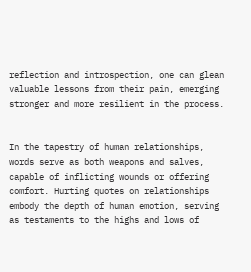reflection and introspection, one can glean valuable lessons from their pain, emerging stronger and more resilient in the process.


In the tapestry of human relationships, words serve as both weapons and salves, capable of inflicting wounds or offering comfort. Hurting quotes on relationships embody the depth of human emotion, serving as testaments to the highs and lows of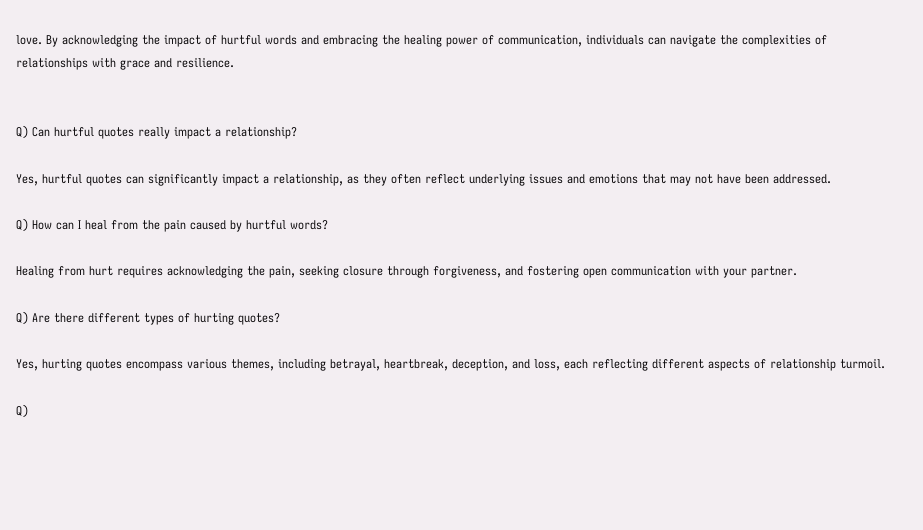love. By acknowledging the impact of hurtful words and embracing the healing power of communication, individuals can navigate the complexities of relationships with grace and resilience.


Q) Can hurtful quotes really impact a relationship?

Yes, hurtful quotes can significantly impact a relationship, as they often reflect underlying issues and emotions that may not have been addressed.

Q) How can I heal from the pain caused by hurtful words?

Healing from hurt requires acknowledging the pain, seeking closure through forgiveness, and fostering open communication with your partner.

Q) Are there different types of hurting quotes?

Yes, hurting quotes encompass various themes, including betrayal, heartbreak, deception, and loss, each reflecting different aspects of relationship turmoil.

Q)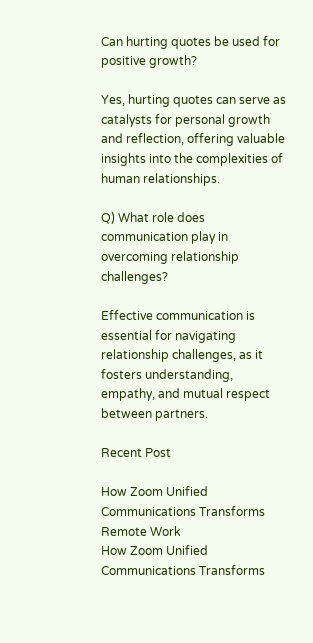Can hurting quotes be used for positive growth?

Yes, hurting quotes can serve as catalysts for personal growth and reflection, offering valuable insights into the complexities of human relationships.

Q) What role does communication play in overcoming relationship challenges?

Effective communication is essential for navigating relationship challenges, as it fosters understanding, empathy, and mutual respect between partners.

Recent Post

How Zoom Unified Communications Transforms Remote Work
How Zoom Unified Communications Transforms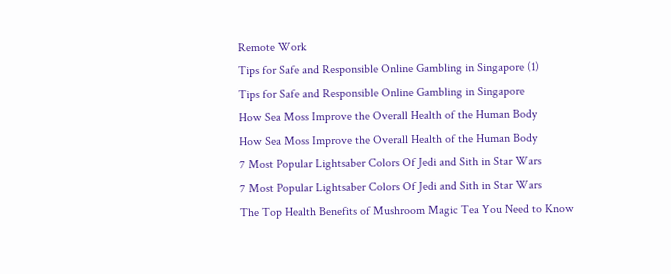Remote Work
Tips for Safe and Responsible Online Gambling in Singapore (1)
Tips for Safe and Responsible Online Gambling in Singapore
How Sea Moss Improve the Overall Health of the Human Body
How Sea Moss Improve the Overall Health of the Human Body
7 Most Popular Lightsaber Colors Of Jedi and Sith in Star Wars
7 Most Popular Lightsaber Colors Of Jedi and Sith in Star Wars
The Top Health Benefits of Mushroom Magic Tea You Need to Know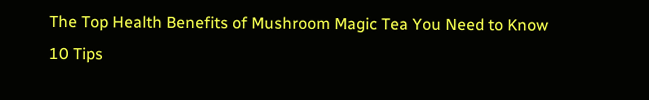The Top Health Benefits of Mushroom Magic Tea You Need to Know
10 Tips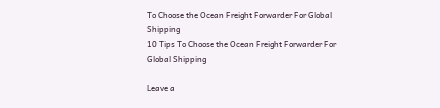To Choose the Ocean Freight Forwarder For Global Shipping
10 Tips To Choose the Ocean Freight Forwarder For Global Shipping

Leave a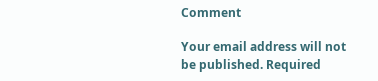Comment

Your email address will not be published. Required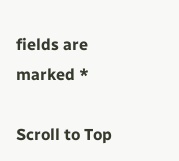fields are marked *

Scroll to Top